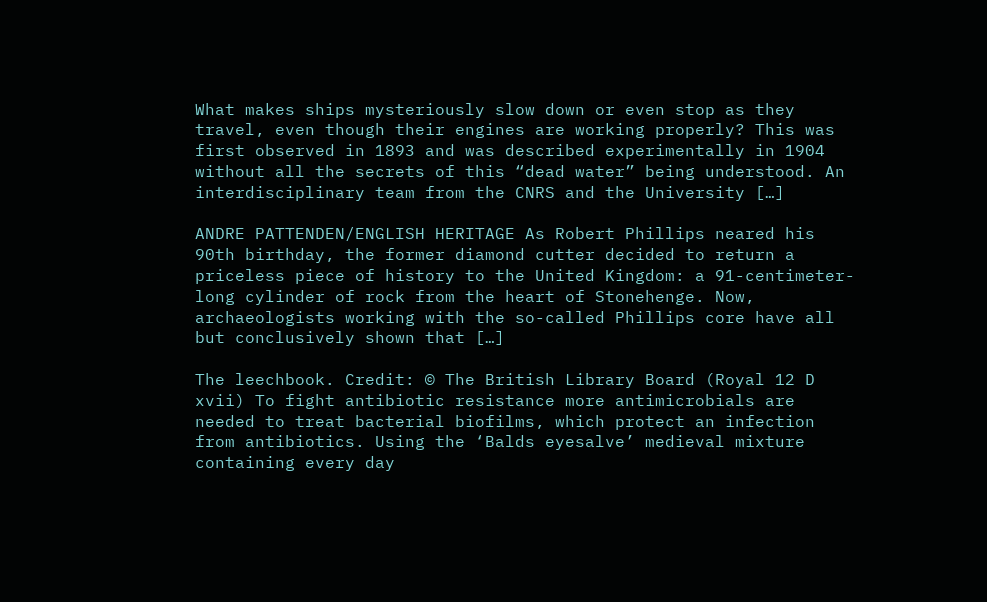What makes ships mysteriously slow down or even stop as they travel, even though their engines are working properly? This was first observed in 1893 and was described experimentally in 1904 without all the secrets of this “dead water” being understood. An interdisciplinary team from the CNRS and the University […]

ANDRE PATTENDEN/ENGLISH HERITAGE As Robert Phillips neared his 90th birthday, the former diamond cutter decided to return a priceless piece of history to the United Kingdom: a 91-centimeter-long cylinder of rock from the heart of Stonehenge. Now, archaeologists working with the so-called Phillips core have all but conclusively shown that […]

The leechbook. Credit: © The British Library Board (Royal 12 D xvii) To fight antibiotic resistance more antimicrobials are needed to treat bacterial biofilms, which protect an infection from antibiotics. Using the ‘Balds eyesalve’ medieval mixture containing every day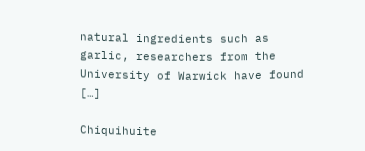natural ingredients such as garlic, researchers from the University of Warwick have found […]

Chiquihuite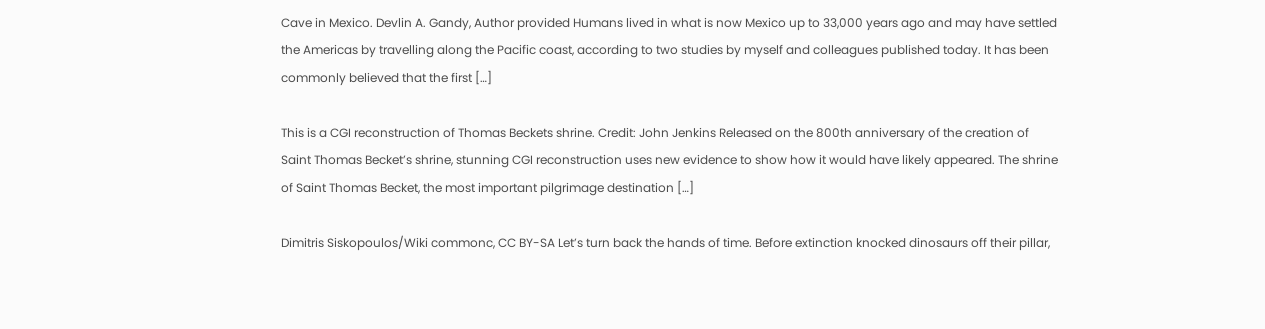Cave in Mexico. Devlin A. Gandy, Author provided Humans lived in what is now Mexico up to 33,000 years ago and may have settled the Americas by travelling along the Pacific coast, according to two studies by myself and colleagues published today. It has been commonly believed that the first […]

This is a CGI reconstruction of Thomas Beckets shrine. Credit: John Jenkins Released on the 800th anniversary of the creation of Saint Thomas Becket’s shrine, stunning CGI reconstruction uses new evidence to show how it would have likely appeared. The shrine of Saint Thomas Becket, the most important pilgrimage destination […]

Dimitris Siskopoulos/Wiki commonc, CC BY-SA Let’s turn back the hands of time. Before extinction knocked dinosaurs off their pillar,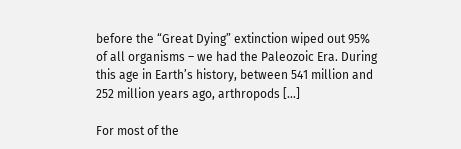before the “Great Dying” extinction wiped out 95% of all organisms – we had the Paleozoic Era. During this age in Earth’s history, between 541 million and 252 million years ago, arthropods […]

For most of the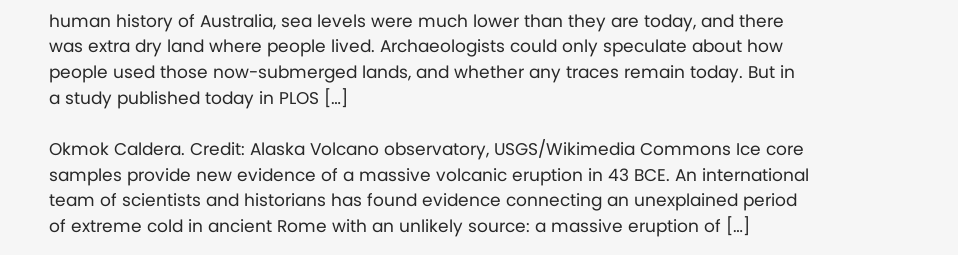human history of Australia, sea levels were much lower than they are today, and there was extra dry land where people lived. Archaeologists could only speculate about how people used those now-submerged lands, and whether any traces remain today. But in a study published today in PLOS […]

Okmok Caldera. Credit: Alaska Volcano observatory, USGS/Wikimedia Commons Ice core samples provide new evidence of a massive volcanic eruption in 43 BCE. An international team of scientists and historians has found evidence connecting an unexplained period of extreme cold in ancient Rome with an unlikely source: a massive eruption of […]